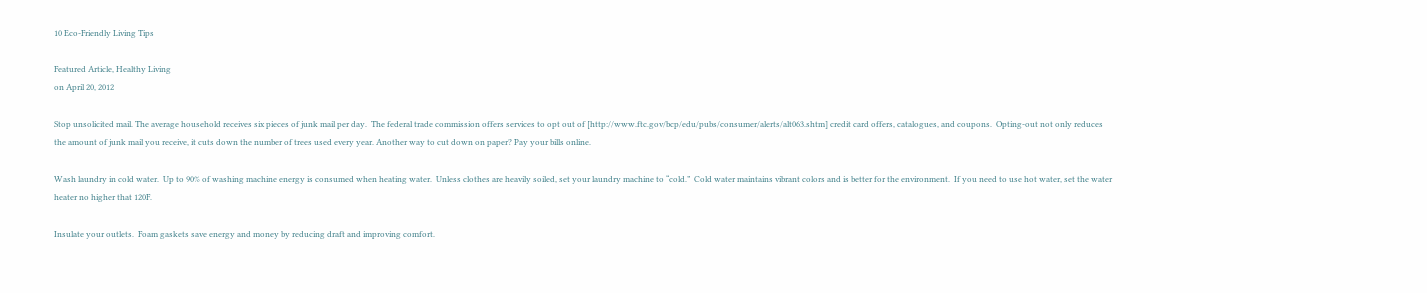10 Eco-Friendly Living Tips

Featured Article, Healthy Living
on April 20, 2012

Stop unsolicited mail. The average household receives six pieces of junk mail per day.  The federal trade commission offers services to opt out of [http://www.ftc.gov/bcp/edu/pubs/consumer/alerts/alt063.shtm] credit card offers, catalogues, and coupons.  Opting-out not only reduces the amount of junk mail you receive, it cuts down the number of trees used every year. Another way to cut down on paper? Pay your bills online.

Wash laundry in cold water.  Up to 90% of washing machine energy is consumed when heating water.  Unless clothes are heavily soiled, set your laundry machine to “cold.”  Cold water maintains vibrant colors and is better for the environment.  If you need to use hot water, set the water heater no higher that 120F.

Insulate your outlets.  Foam gaskets save energy and money by reducing draft and improving comfort.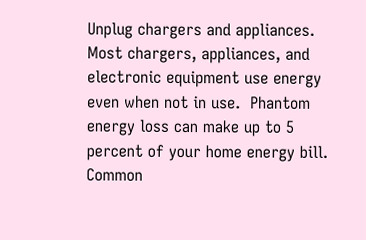Unplug chargers and appliances.  Most chargers, appliances, and electronic equipment use energy even when not in use.  Phantom energy loss can make up to 5 percent of your home energy bill.   Common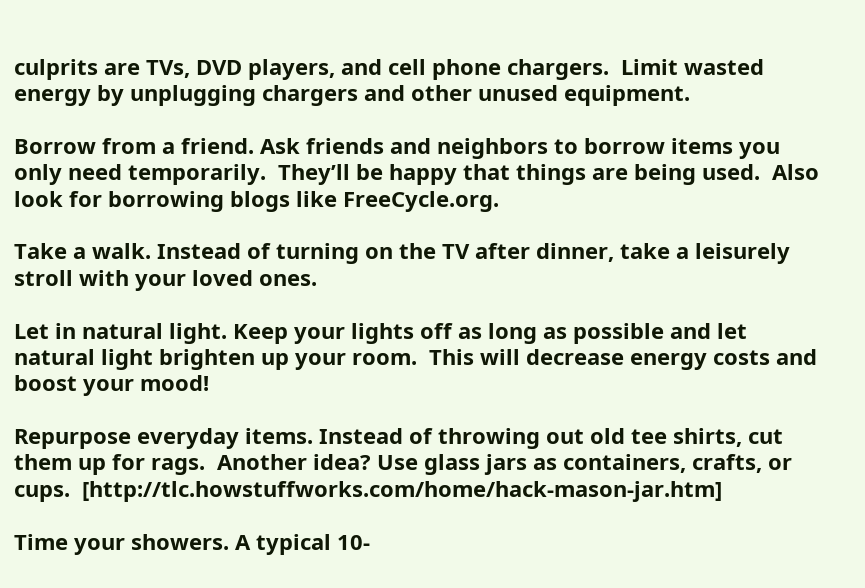culprits are TVs, DVD players, and cell phone chargers.  Limit wasted energy by unplugging chargers and other unused equipment.

Borrow from a friend. Ask friends and neighbors to borrow items you only need temporarily.  They’ll be happy that things are being used.  Also look for borrowing blogs like FreeCycle.org.

Take a walk. Instead of turning on the TV after dinner, take a leisurely stroll with your loved ones.

Let in natural light. Keep your lights off as long as possible and let natural light brighten up your room.  This will decrease energy costs and boost your mood!

Repurpose everyday items. Instead of throwing out old tee shirts, cut them up for rags.  Another idea? Use glass jars as containers, crafts, or cups.  [http://tlc.howstuffworks.com/home/hack-mason-jar.htm]

Time your showers. A typical 10-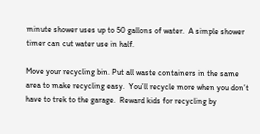minute shower uses up to 50 gallons of water.  A simple shower timer can cut water use in half.

Move your recycling bin. Put all waste containers in the same area to make recycling easy.  You’ll recycle more when you don’t have to trek to the garage.  Reward kids for recycling by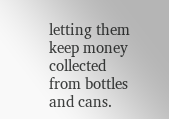letting them keep money collected from bottles and cans.